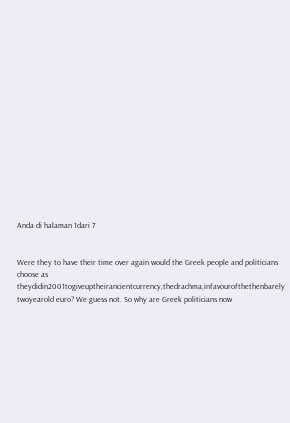Anda di halaman 1dari 7


Were they to have their time over again would the Greek people and politicians choose as theydidin2001togiveuptheirancientcurrency,thedrachma,infavourofthethenbarely twoyearold euro? We guess not. So why are Greek politicians now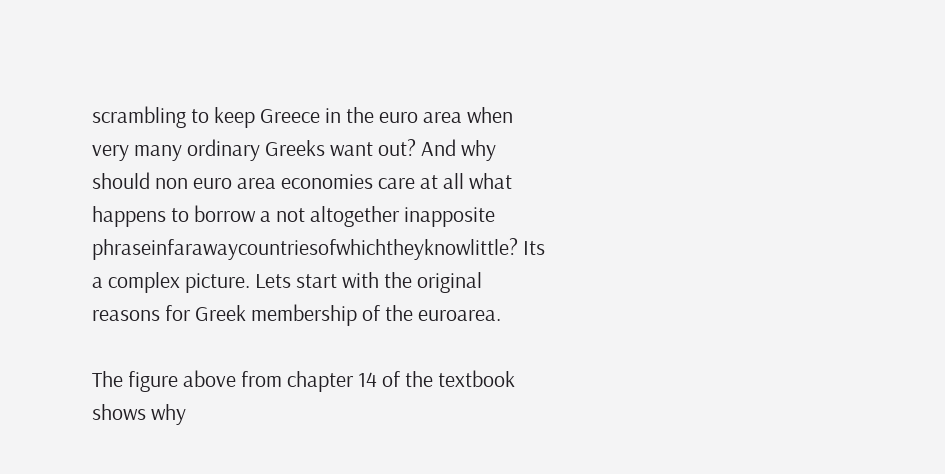scrambling to keep Greece in the euro area when very many ordinary Greeks want out? And why should non euro area economies care at all what happens to borrow a not altogether inapposite phraseinfarawaycountriesofwhichtheyknowlittle? Its a complex picture. Lets start with the original reasons for Greek membership of the euroarea.

The figure above from chapter 14 of the textbook shows why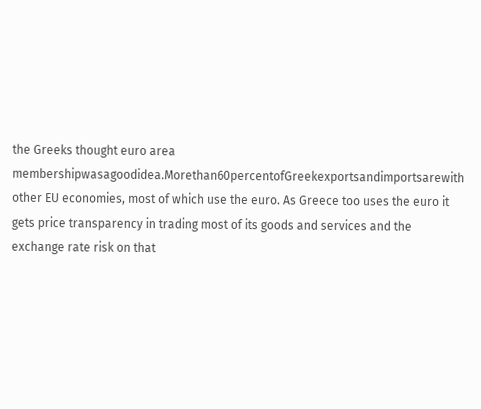the Greeks thought euro area membershipwasagoodidea.Morethan60percentofGreekexportsandimportsarewith other EU economies, most of which use the euro. As Greece too uses the euro it gets price transparency in trading most of its goods and services and the exchange rate risk on that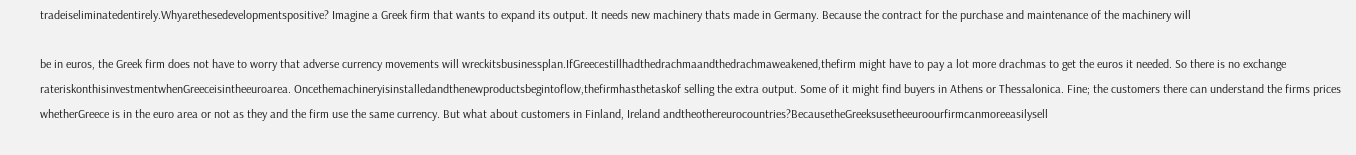tradeiseliminatedentirely.Whyarethesedevelopmentspositive? Imagine a Greek firm that wants to expand its output. It needs new machinery thats made in Germany. Because the contract for the purchase and maintenance of the machinery will

be in euros, the Greek firm does not have to worry that adverse currency movements will wreckitsbusinessplan.IfGreecestillhadthedrachmaandthedrachmaweakened,thefirm might have to pay a lot more drachmas to get the euros it needed. So there is no exchange rateriskonthisinvestmentwhenGreeceisintheeuroarea. Oncethemachineryisinstalledandthenewproductsbegintoflow,thefirmhasthetaskof selling the extra output. Some of it might find buyers in Athens or Thessalonica. Fine; the customers there can understand the firms prices whetherGreece is in the euro area or not as they and the firm use the same currency. But what about customers in Finland, Ireland andtheothereurocountries?BecausetheGreeksusetheeuroourfirmcanmoreeasilysell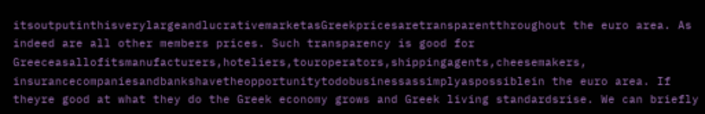itsoutputinthisverylargeandlucrativemarketasGreekpricesaretransparentthroughout the euro area. As indeed are all other members prices. Such transparency is good for Greeceasallofitsmanufacturers,hoteliers,touroperators,shippingagents,cheesemakers, insurancecompaniesandbankshavetheopportunitytodobusinessassimplyaspossiblein the euro area. If theyre good at what they do the Greek economy grows and Greek living standardsrise. We can briefly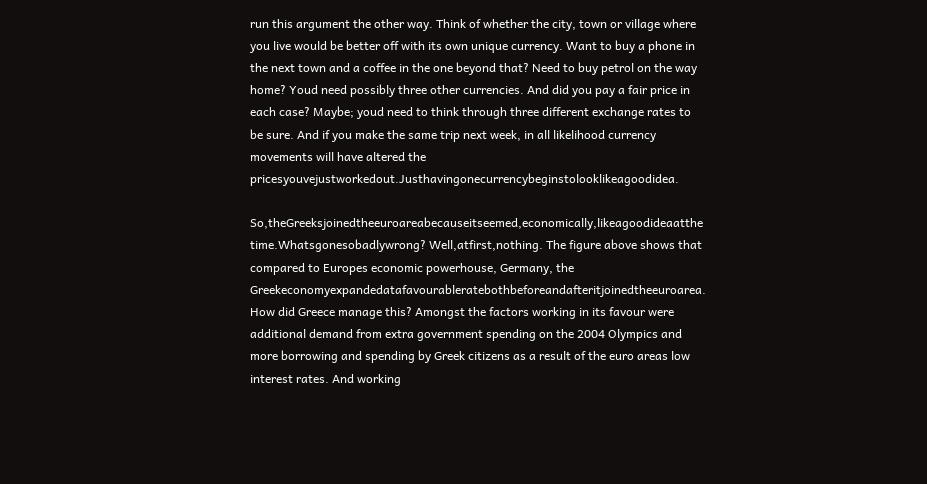run this argument the other way. Think of whether the city, town or village where you live would be better off with its own unique currency. Want to buy a phone in the next town and a coffee in the one beyond that? Need to buy petrol on the way home? Youd need possibly three other currencies. And did you pay a fair price in each case? Maybe; youd need to think through three different exchange rates to be sure. And if you make the same trip next week, in all likelihood currency movements will have altered the pricesyouvejustworkedout.Justhavingonecurrencybeginstolooklikeagoodidea.

So,theGreeksjoinedtheeuroareabecauseitseemed,economically,likeagoodideaatthe time.Whatsgonesobadlywrong? Well,atfirst,nothing. The figure above shows that compared to Europes economic powerhouse, Germany, the Greekeconomyexpandedatafavourableratebothbeforeandafteritjoinedtheeuroarea. How did Greece manage this? Amongst the factors working in its favour were additional demand from extra government spending on the 2004 Olympics and more borrowing and spending by Greek citizens as a result of the euro areas low interest rates. And working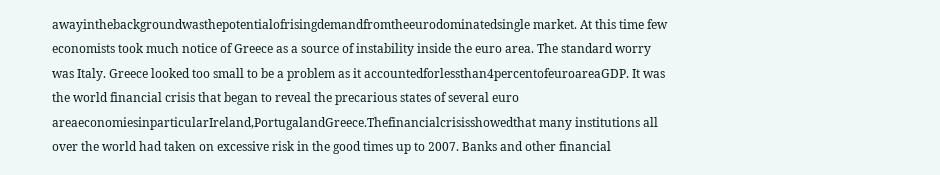awayinthebackgroundwasthepotentialofrisingdemandfromtheeurodominatedsingle market. At this time few economists took much notice of Greece as a source of instability inside the euro area. The standard worry was Italy. Greece looked too small to be a problem as it accountedforlessthan4percentofeuroareaGDP. It was the world financial crisis that began to reveal the precarious states of several euro areaeconomiesinparticularIreland,PortugalandGreece.Thefinancialcrisisshowedthat many institutions all over the world had taken on excessive risk in the good times up to 2007. Banks and other financial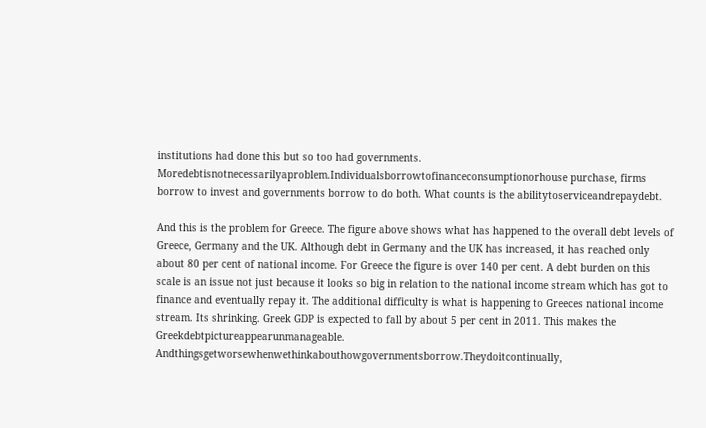institutions had done this but so too had governments. Moredebtisnotnecessarilyaproblem.Individualsborrowtofinanceconsumptionorhouse purchase, firms borrow to invest and governments borrow to do both. What counts is the abilitytoserviceandrepaydebt.

And this is the problem for Greece. The figure above shows what has happened to the overall debt levels of Greece, Germany and the UK. Although debt in Germany and the UK has increased, it has reached only about 80 per cent of national income. For Greece the figure is over 140 per cent. A debt burden on this scale is an issue not just because it looks so big in relation to the national income stream which has got to finance and eventually repay it. The additional difficulty is what is happening to Greeces national income stream. Its shrinking. Greek GDP is expected to fall by about 5 per cent in 2011. This makes the Greekdebtpictureappearunmanageable. Andthingsgetworsewhenwethinkabouthowgovernmentsborrow.Theydoitcontinually,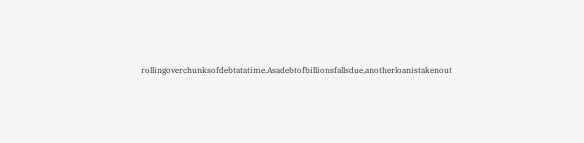rollingoverchunksofdebtatatime.Asadebtofbillionsfallsdue,anotherloanistakenout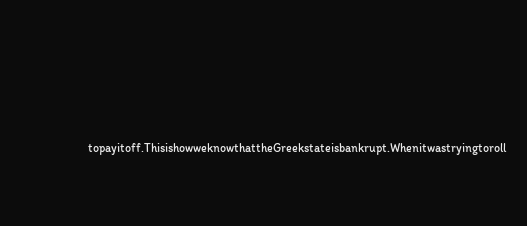topayitoff.ThisishowweknowthattheGreekstateisbankrupt.Whenitwastryingtoroll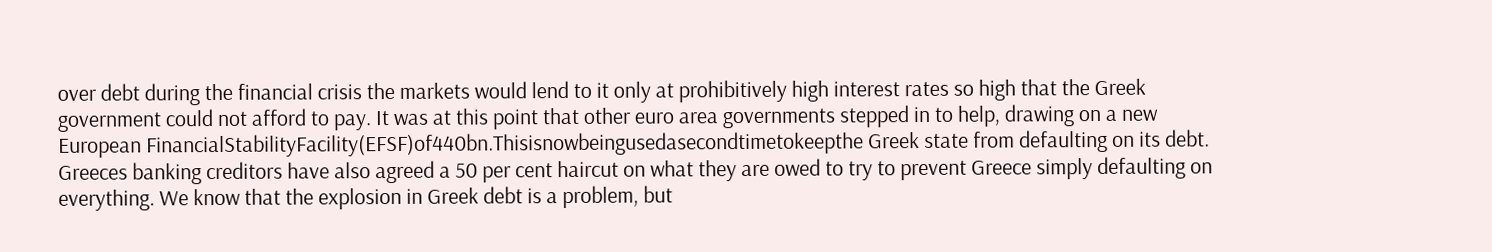over debt during the financial crisis the markets would lend to it only at prohibitively high interest rates so high that the Greek government could not afford to pay. It was at this point that other euro area governments stepped in to help, drawing on a new European FinancialStabilityFacility(EFSF)of440bn.Thisisnowbeingusedasecondtimetokeepthe Greek state from defaulting on its debt. Greeces banking creditors have also agreed a 50 per cent haircut on what they are owed to try to prevent Greece simply defaulting on everything. We know that the explosion in Greek debt is a problem, but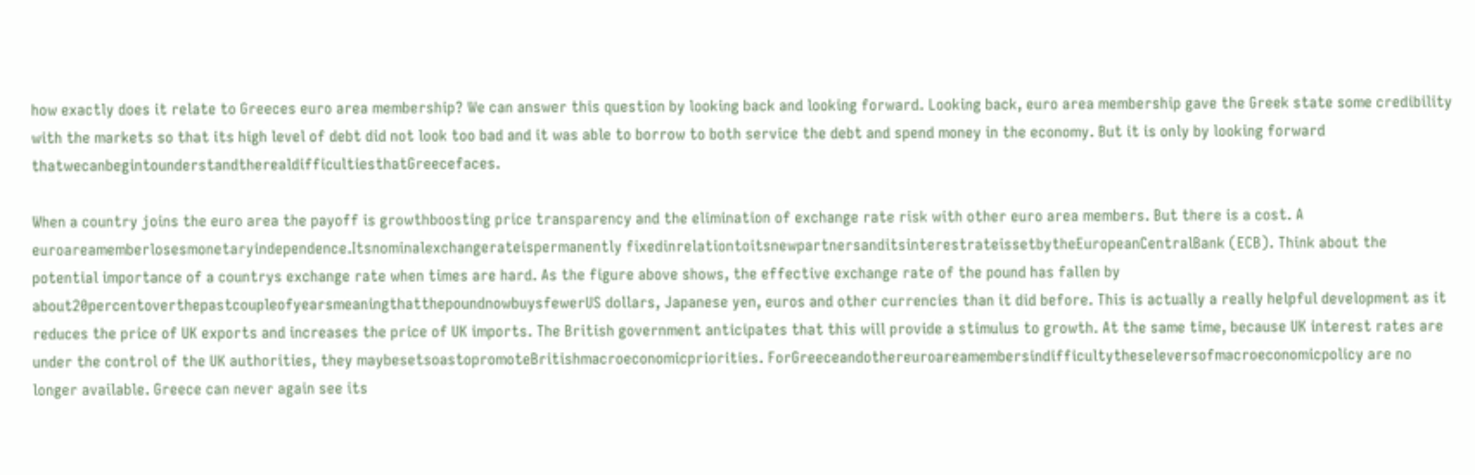how exactly does it relate to Greeces euro area membership? We can answer this question by looking back and looking forward. Looking back, euro area membership gave the Greek state some credibility with the markets so that its high level of debt did not look too bad and it was able to borrow to both service the debt and spend money in the economy. But it is only by looking forward thatwecanbegintounderstandtherealdifficultiesthatGreecefaces.

When a country joins the euro area the payoff is growthboosting price transparency and the elimination of exchange rate risk with other euro area members. But there is a cost. A euroareamemberlosesmonetaryindependence.Itsnominalexchangerateispermanently fixedinrelationtoitsnewpartnersanditsinterestrateissetbytheEuropeanCentralBank (ECB). Think about the potential importance of a countrys exchange rate when times are hard. As the figure above shows, the effective exchange rate of the pound has fallen by about20percentoverthepastcoupleofyearsmeaningthatthepoundnowbuysfewerUS dollars, Japanese yen, euros and other currencies than it did before. This is actually a really helpful development as it reduces the price of UK exports and increases the price of UK imports. The British government anticipates that this will provide a stimulus to growth. At the same time, because UK interest rates are under the control of the UK authorities, they maybesetsoastopromoteBritishmacroeconomicpriorities. ForGreeceandothereuroareamembersindifficultytheseleversofmacroeconomicpolicy are no longer available. Greece can never again see its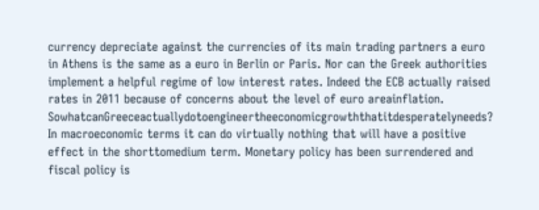currency depreciate against the currencies of its main trading partners a euro in Athens is the same as a euro in Berlin or Paris. Nor can the Greek authorities implement a helpful regime of low interest rates. Indeed the ECB actually raised rates in 2011 because of concerns about the level of euro areainflation. SowhatcanGreeceactuallydotoengineertheeconomicgrowththatitdesperatelyneeds? In macroeconomic terms it can do virtually nothing that will have a positive effect in the shorttomedium term. Monetary policy has been surrendered and fiscal policy is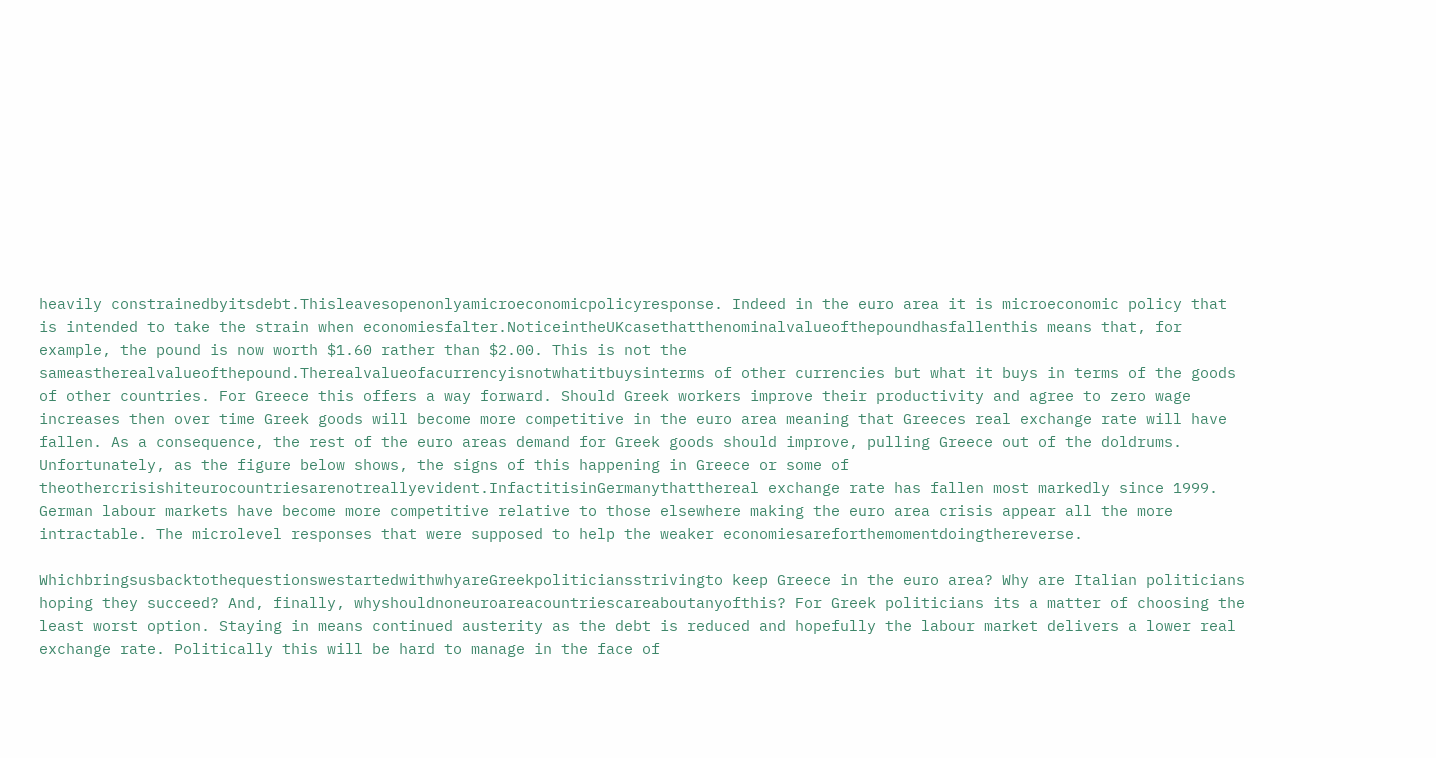heavily constrainedbyitsdebt.Thisleavesopenonlyamicroeconomicpolicyresponse. Indeed in the euro area it is microeconomic policy that is intended to take the strain when economiesfalter.NoticeintheUKcasethatthenominalvalueofthepoundhasfallenthis means that, for example, the pound is now worth $1.60 rather than $2.00. This is not the sameastherealvalueofthepound.Therealvalueofacurrencyisnotwhatitbuysinterms of other currencies but what it buys in terms of the goods of other countries. For Greece this offers a way forward. Should Greek workers improve their productivity and agree to zero wage increases then over time Greek goods will become more competitive in the euro area meaning that Greeces real exchange rate will have fallen. As a consequence, the rest of the euro areas demand for Greek goods should improve, pulling Greece out of the doldrums. Unfortunately, as the figure below shows, the signs of this happening in Greece or some of theothercrisishiteurocountriesarenotreallyevident.InfactitisinGermanythatthereal exchange rate has fallen most markedly since 1999. German labour markets have become more competitive relative to those elsewhere making the euro area crisis appear all the more intractable. The microlevel responses that were supposed to help the weaker economiesareforthemomentdoingthereverse.

WhichbringsusbacktothequestionswestartedwithwhyareGreekpoliticiansstrivingto keep Greece in the euro area? Why are Italian politicians hoping they succeed? And, finally, whyshouldnoneuroareacountriescareaboutanyofthis? For Greek politicians its a matter of choosing the least worst option. Staying in means continued austerity as the debt is reduced and hopefully the labour market delivers a lower real exchange rate. Politically this will be hard to manage in the face of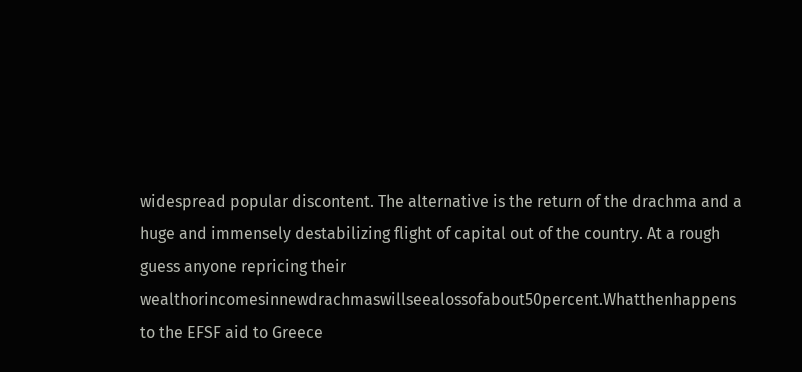widespread popular discontent. The alternative is the return of the drachma and a huge and immensely destabilizing flight of capital out of the country. At a rough guess anyone repricing their wealthorincomesinnewdrachmaswillseealossofabout50percent.Whatthenhappens to the EFSF aid to Greece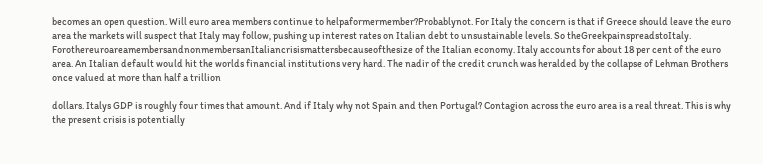becomes an open question. Will euro area members continue to helpaformermember?Probablynot. For Italy the concern is that if Greece should leave the euro area the markets will suspect that Italy may follow, pushing up interest rates on Italian debt to unsustainable levels. So theGreekpainspreadstoItaly. ForothereuroareamembersandnonmembersanItaliancrisismattersbecauseofthesize of the Italian economy. Italy accounts for about 18 per cent of the euro area. An Italian default would hit the worlds financial institutions very hard. The nadir of the credit crunch was heralded by the collapse of Lehman Brothers once valued at more than half a trillion

dollars. Italys GDP is roughly four times that amount. And if Italy why not Spain and then Portugal? Contagion across the euro area is a real threat. This is why the present crisis is potentially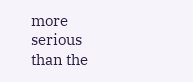more serious than the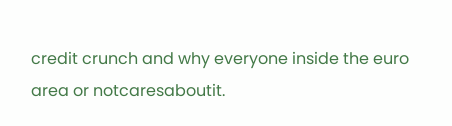credit crunch and why everyone inside the euro area or notcaresaboutit.